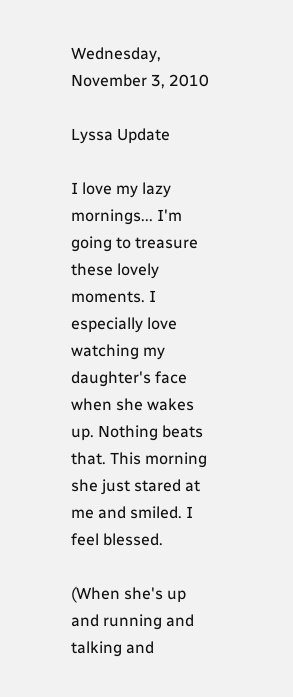Wednesday, November 3, 2010

Lyssa Update

I love my lazy mornings... I'm going to treasure these lovely moments. I especially love watching my daughter's face when she wakes up. Nothing beats that. This morning she just stared at me and smiled. I feel blessed.

(When she's up and running and talking and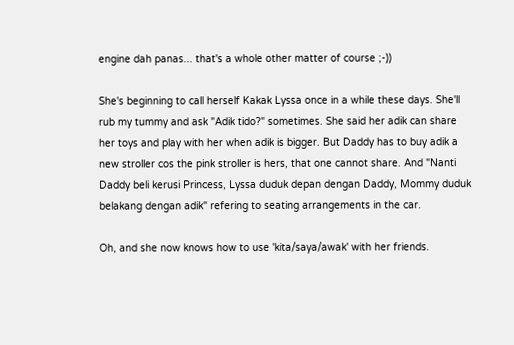engine dah panas... that's a whole other matter of course ;-))

She's beginning to call herself Kakak Lyssa once in a while these days. She'll rub my tummy and ask "Adik tido?" sometimes. She said her adik can share her toys and play with her when adik is bigger. But Daddy has to buy adik a new stroller cos the pink stroller is hers, that one cannot share. And "Nanti Daddy beli kerusi Princess, Lyssa duduk depan dengan Daddy, Mommy duduk belakang dengan adik" refering to seating arrangements in the car.

Oh, and she now knows how to use 'kita/saya/awak' with her friends.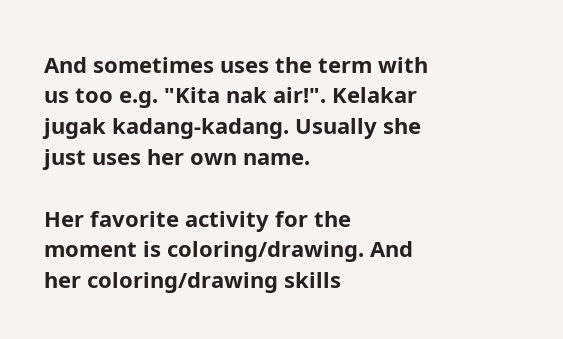And sometimes uses the term with us too e.g. "Kita nak air!". Kelakar jugak kadang-kadang. Usually she just uses her own name.

Her favorite activity for the moment is coloring/drawing. And her coloring/drawing skills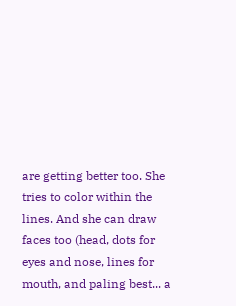are getting better too. She tries to color within the lines. And she can draw faces too (head, dots for eyes and nose, lines for mouth, and paling best... a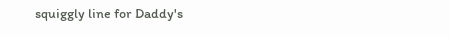squiggly line for Daddy's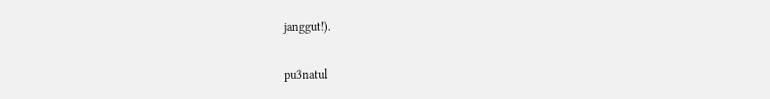janggut!).


pu3natul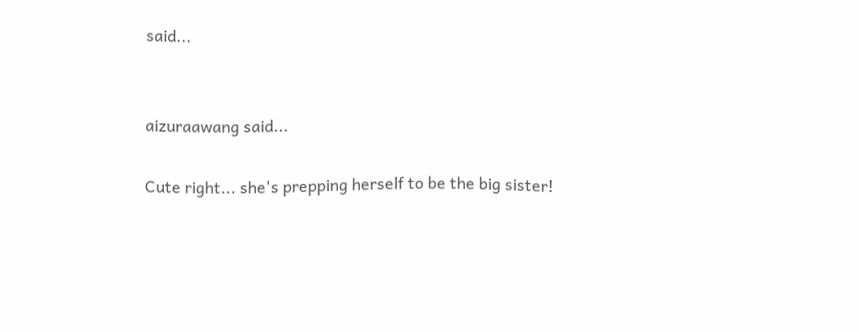said...


aizuraawang said...

Cute right... she's prepping herself to be the big sister!